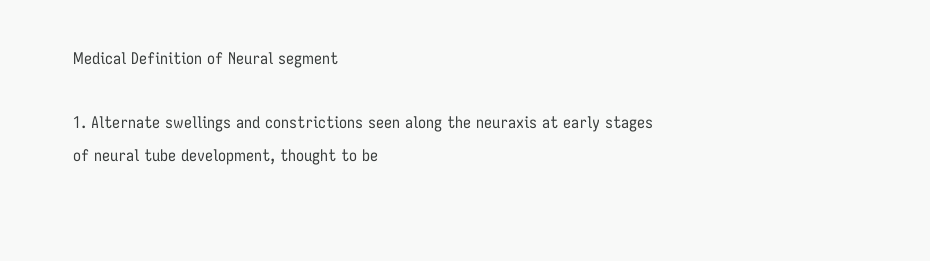Medical Definition of Neural segment

1. Alternate swellings and constrictions seen along the neuraxis at early stages of neural tube development, thought to be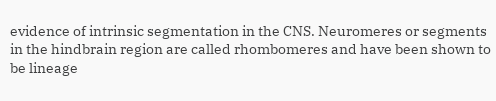evidence of intrinsic segmentation in the CNS. Neuromeres or segments in the hindbrain region are called rhombomeres and have been shown to be lineage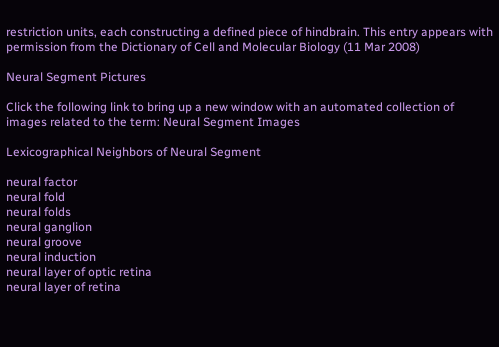restriction units, each constructing a defined piece of hindbrain. This entry appears with permission from the Dictionary of Cell and Molecular Biology (11 Mar 2008)

Neural Segment Pictures

Click the following link to bring up a new window with an automated collection of images related to the term: Neural Segment Images

Lexicographical Neighbors of Neural Segment

neural factor
neural fold
neural folds
neural ganglion
neural groove
neural induction
neural layer of optic retina
neural layer of retina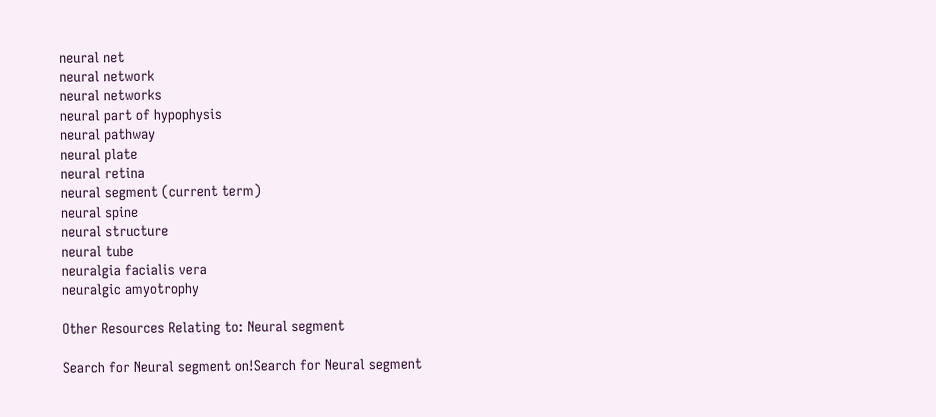neural net
neural network
neural networks
neural part of hypophysis
neural pathway
neural plate
neural retina
neural segment (current term)
neural spine
neural structure
neural tube
neuralgia facialis vera
neuralgic amyotrophy

Other Resources Relating to: Neural segment

Search for Neural segment on!Search for Neural segment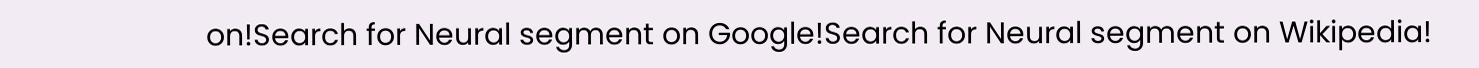on!Search for Neural segment on Google!Search for Neural segment on Wikipedia!